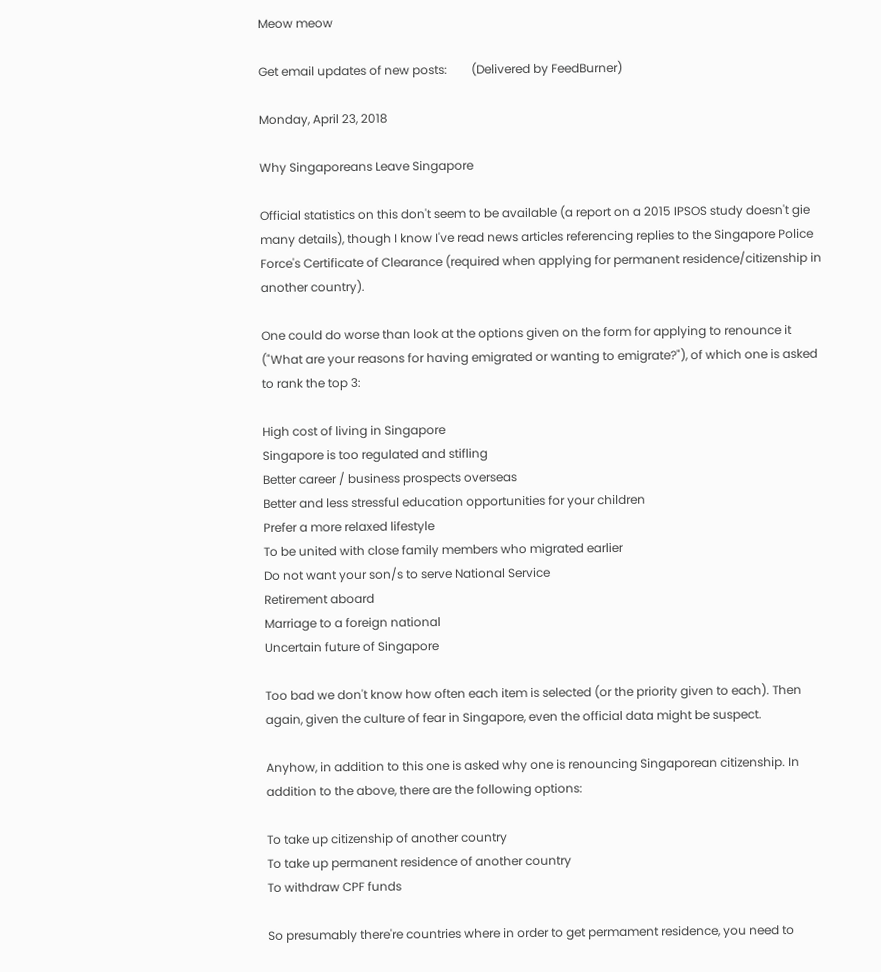Meow meow

Get email updates of new posts:        (Delivered by FeedBurner)

Monday, April 23, 2018

Why Singaporeans Leave Singapore

Official statistics on this don't seem to be available (a report on a 2015 IPSOS study doesn't gie many details), though I know I've read news articles referencing replies to the Singapore Police Force's Certificate of Clearance (required when applying for permanent residence/citizenship in another country).

One could do worse than look at the options given on the form for applying to renounce it ("What are your reasons for having emigrated or wanting to emigrate?"), of which one is asked to rank the top 3:

High cost of living in Singapore
Singapore is too regulated and stifling
Better career / business prospects overseas
Better and less stressful education opportunities for your children
Prefer a more relaxed lifestyle
To be united with close family members who migrated earlier
Do not want your son/s to serve National Service
Retirement aboard
Marriage to a foreign national
Uncertain future of Singapore

Too bad we don't know how often each item is selected (or the priority given to each). Then again, given the culture of fear in Singapore, even the official data might be suspect.

Anyhow, in addition to this one is asked why one is renouncing Singaporean citizenship. In addition to the above, there are the following options:

To take up citizenship of another country
To take up permanent residence of another country
To withdraw CPF funds

So presumably there're countries where in order to get permament residence, you need to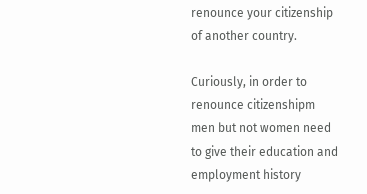renounce your citizenship of another country.

Curiously, in order to renounce citizenshipm men but not women need to give their education and employment history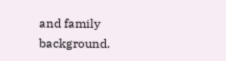and family background.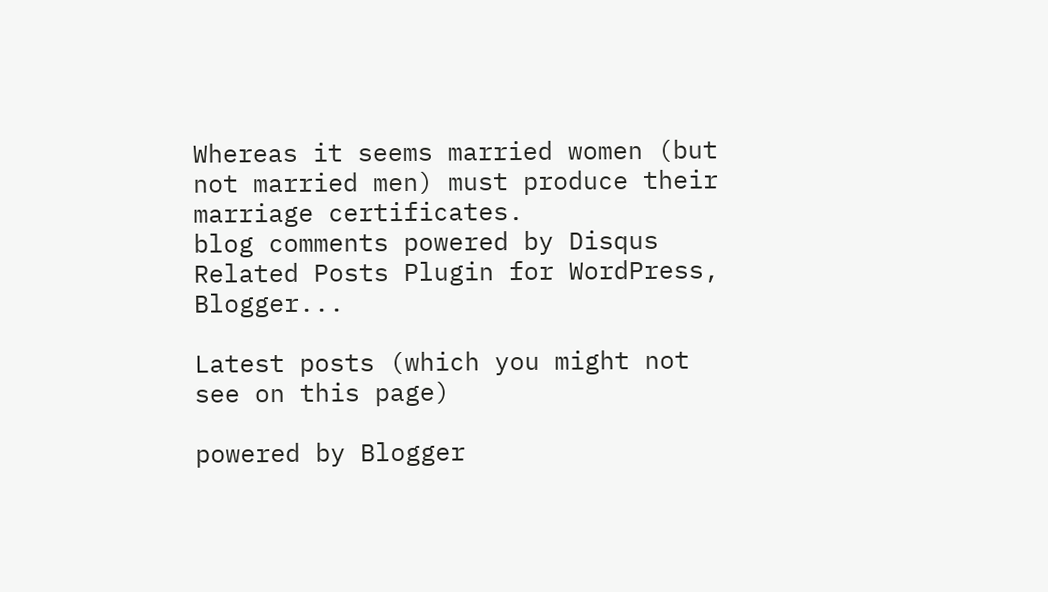Whereas it seems married women (but not married men) must produce their marriage certificates.
blog comments powered by Disqus
Related Posts Plugin for WordPress, Blogger...

Latest posts (which you might not see on this page)

powered by Blogger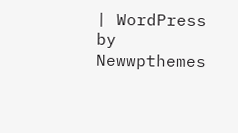| WordPress by Newwpthemes